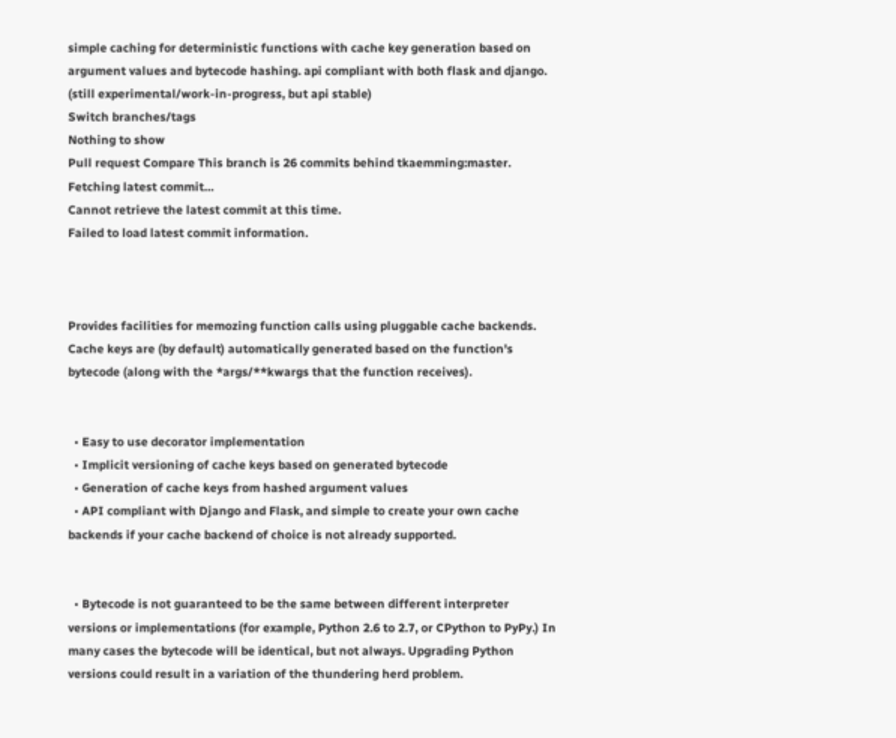simple caching for deterministic functions with cache key generation based on argument values and bytecode hashing. api compliant with both flask and django. (still experimental/work-in-progress, but api stable)
Switch branches/tags
Nothing to show
Pull request Compare This branch is 26 commits behind tkaemming:master.
Fetching latest commit…
Cannot retrieve the latest commit at this time.
Failed to load latest commit information.



Provides facilities for memozing function calls using pluggable cache backends. Cache keys are (by default) automatically generated based on the function's bytecode (along with the *args/**kwargs that the function receives).


  • Easy to use decorator implementation
  • Implicit versioning of cache keys based on generated bytecode
  • Generation of cache keys from hashed argument values
  • API compliant with Django and Flask, and simple to create your own cache backends if your cache backend of choice is not already supported.


  • Bytecode is not guaranteed to be the same between different interpreter versions or implementations (for example, Python 2.6 to 2.7, or CPython to PyPy.) In many cases the bytecode will be identical, but not always. Upgrading Python versions could result in a variation of the thundering herd problem.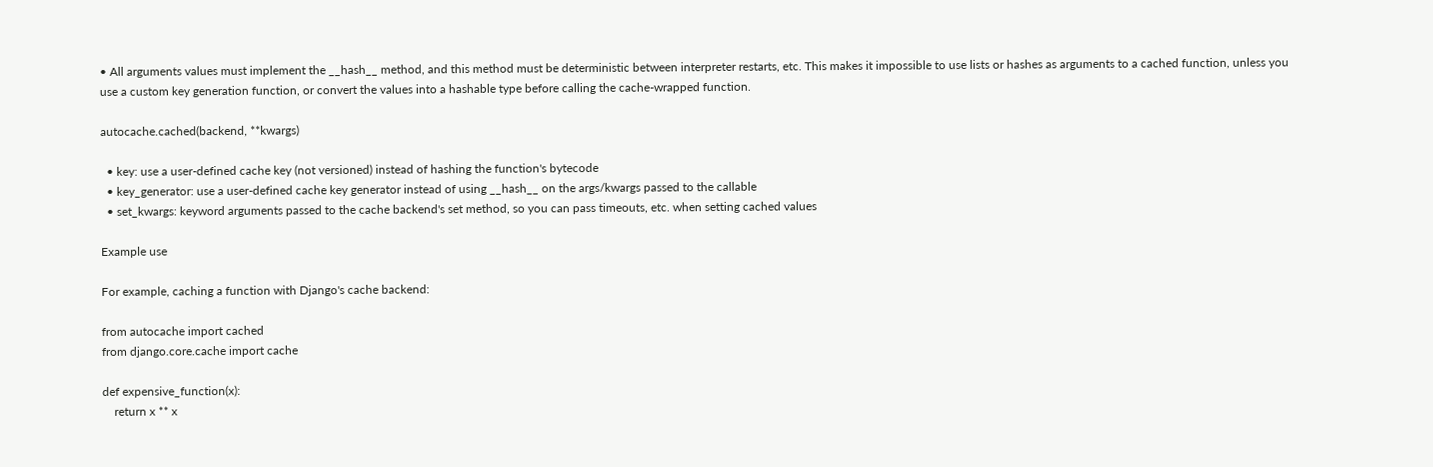• All arguments values must implement the __hash__ method, and this method must be deterministic between interpreter restarts, etc. This makes it impossible to use lists or hashes as arguments to a cached function, unless you use a custom key generation function, or convert the values into a hashable type before calling the cache-wrapped function.

autocache.cached(backend, **kwargs)

  • key: use a user-defined cache key (not versioned) instead of hashing the function's bytecode
  • key_generator: use a user-defined cache key generator instead of using __hash__ on the args/kwargs passed to the callable
  • set_kwargs: keyword arguments passed to the cache backend's set method, so you can pass timeouts, etc. when setting cached values

Example use

For example, caching a function with Django's cache backend:

from autocache import cached
from django.core.cache import cache

def expensive_function(x):
    return x ** x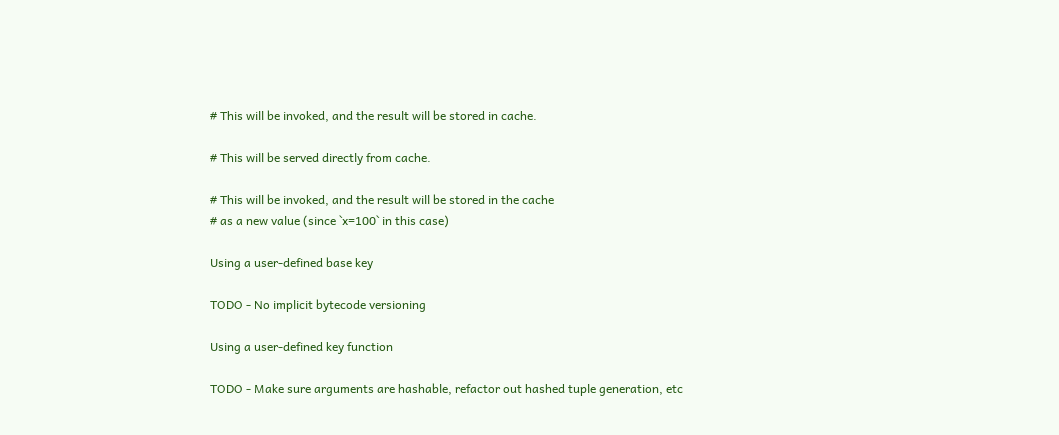# This will be invoked, and the result will be stored in cache.

# This will be served directly from cache.

# This will be invoked, and the result will be stored in the cache
# as a new value (since `x=100` in this case)

Using a user-defined base key

TODO - No implicit bytecode versioning

Using a user-defined key function

TODO - Make sure arguments are hashable, refactor out hashed tuple generation, etc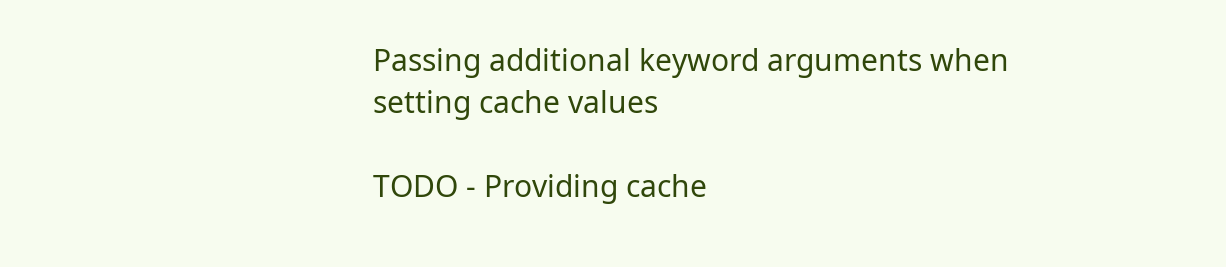Passing additional keyword arguments when setting cache values

TODO - Providing cache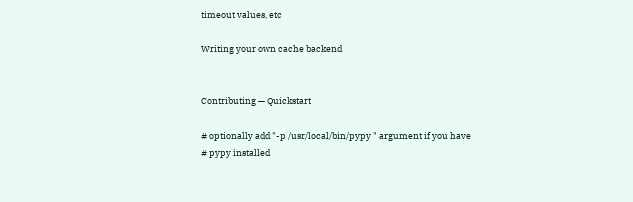timeout values, etc

Writing your own cache backend


Contributing — Quickstart

# optionally add "-p /usr/local/bin/pypy " argument if you have
# pypy installed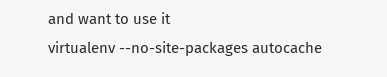and want to use it
virtualenv --no-site-packages autocache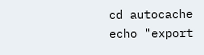cd autocache
echo "export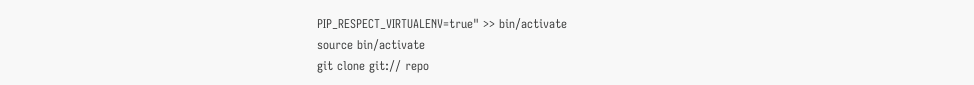PIP_RESPECT_VIRTUALENV=true" >> bin/activate
source bin/activate
git clone git:// repo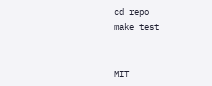cd repo
make test


MIT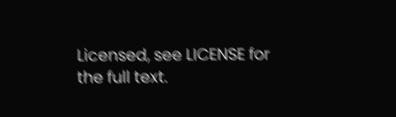Licensed, see LICENSE for the full text.